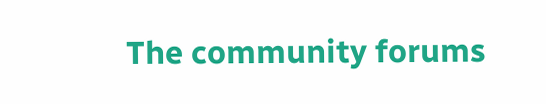The community forums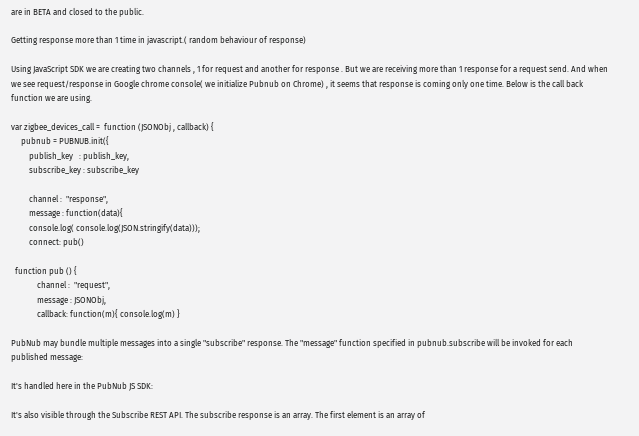are in BETA and closed to the public.

Getting response more than 1 time in javascript.( random behaviour of response)

Using JavaScript SDK we are creating two channels , 1 for request and another for response . But we are receiving more than 1 response for a request send. And when we see request/response in Google chrome console( we initialize Pubnub on Chrome) , it seems that response is coming only one time. Below is the call back function we are using.

var zigbee_devices_call =  function (JSONObj , callback) {
     pubnub = PUBNUB.init({
         publish_key   : publish_key,
         subscribe_key : subscribe_key

         channel :  "response",
         message : function(data){
         console.log( console.log(JSON.stringify(data)));
         connect: pub()

  function pub () {
             channel :  "request",
             message : JSONObj,
             callback: function(m){ console.log(m) }

PubNub may bundle multiple messages into a single "subscribe" response. The "message" function specified in pubnub.subscribe will be invoked for each published message:

It's handled here in the PubNub JS SDK:

It's also visible through the Subscribe REST API. The subscribe response is an array. The first element is an array of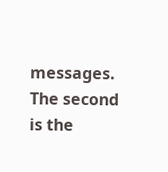messages. The second is the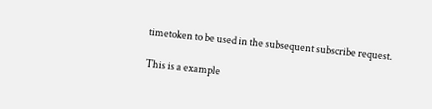timetoken to be used in the subsequent subscribe request.

This is a example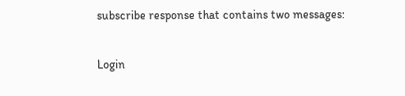subscribe response that contains two messages:


Login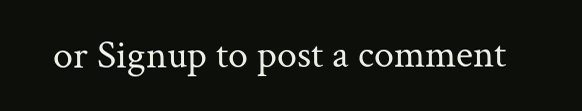or Signup to post a comment